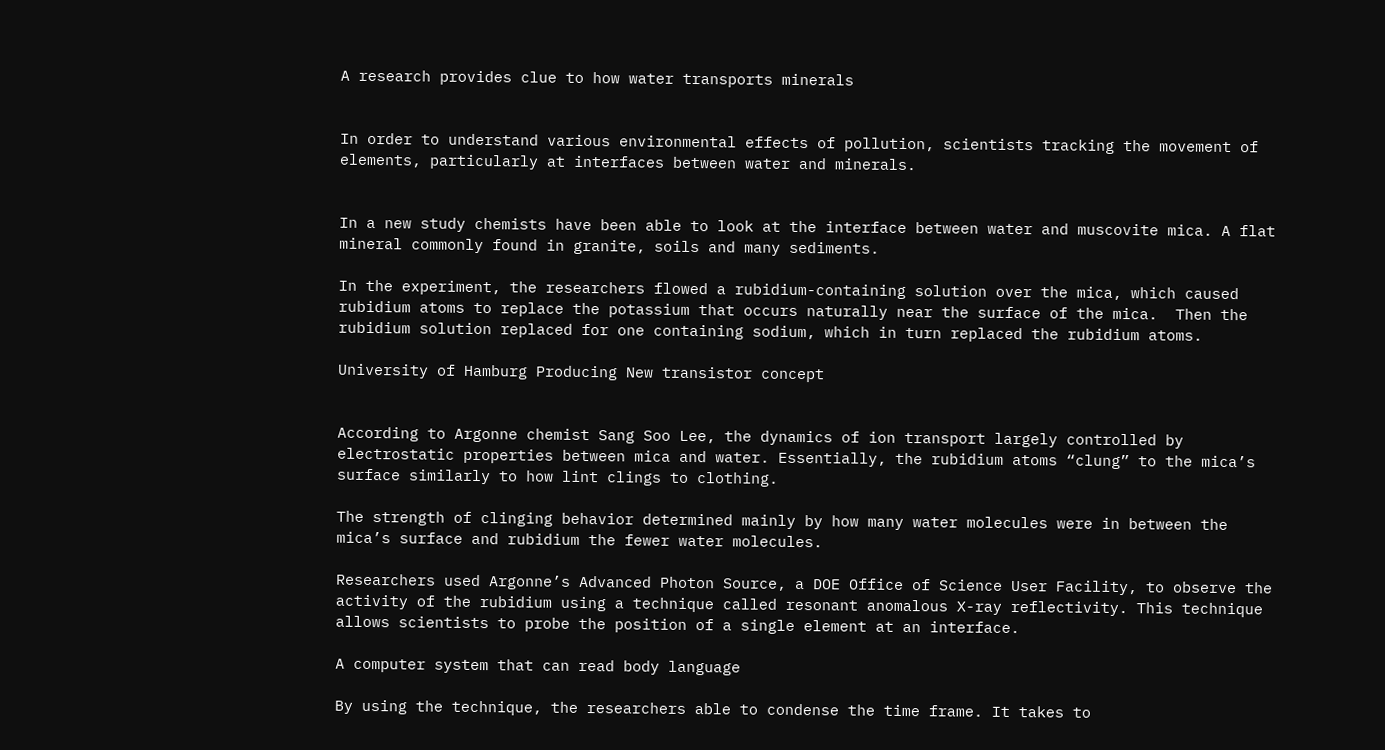A research provides clue to how water transports minerals


In order to understand various environmental effects of pollution, scientists tracking the movement of elements, particularly at interfaces between water and minerals.


In a new study chemists have been able to look at the interface between water and muscovite mica. A flat mineral commonly found in granite, soils and many sediments.

In the experiment, the researchers flowed a rubidium-containing solution over the mica, which caused rubidium atoms to replace the potassium that occurs naturally near the surface of the mica.  Then the rubidium solution replaced for one containing sodium, which in turn replaced the rubidium atoms.

University of Hamburg Producing New transistor concept


According to Argonne chemist Sang Soo Lee, the dynamics of ion transport largely controlled by electrostatic properties between mica and water. Essentially, the rubidium atoms “clung” to the mica’s surface similarly to how lint clings to clothing.

The strength of clinging behavior determined mainly by how many water molecules were in between the mica’s surface and rubidium the fewer water molecules.

Researchers used Argonne’s Advanced Photon Source, a DOE Office of Science User Facility, to observe the activity of the rubidium using a technique called resonant anomalous X-ray reflectivity. This technique allows scientists to probe the position of a single element at an interface.

A computer system that can read body language

By using the technique, the researchers able to condense the time frame. It takes to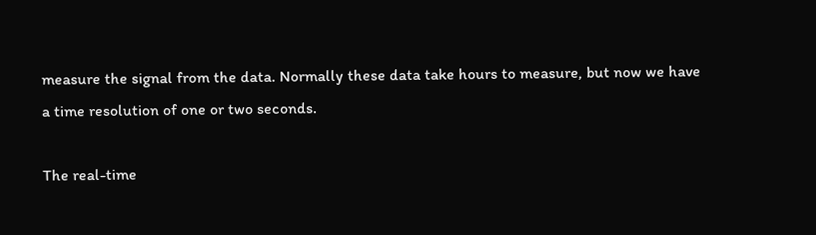measure the signal from the data. Normally these data take hours to measure, but now we have a time resolution of one or two seconds.

The real-time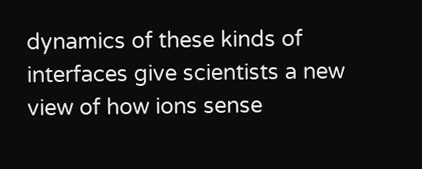dynamics of these kinds of interfaces give scientists a new view of how ions sense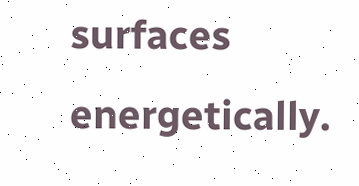surfaces energetically.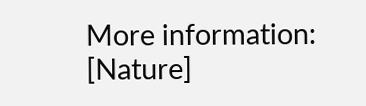More information: [Nature]